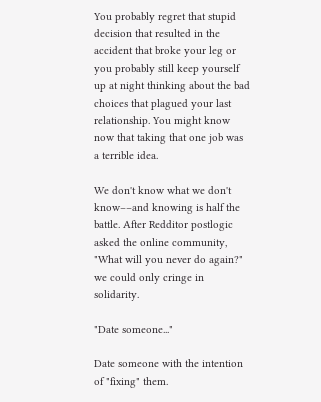You probably regret that stupid decision that resulted in the accident that broke your leg or you probably still keep yourself up at night thinking about the bad choices that plagued your last relationship. You might know now that taking that one job was a terrible idea.

We don't know what we don't know––and knowing is half the battle. After Redditor postlogic asked the online community, "What will you never do again?" we could only cringe in solidarity.

"Date someone..."

Date someone with the intention of "fixing" them.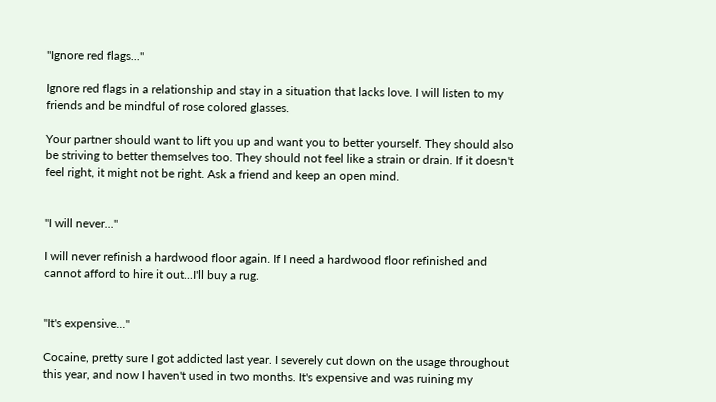"Ignore red flags..."

Ignore red flags in a relationship and stay in a situation that lacks love. I will listen to my friends and be mindful of rose colored glasses.

Your partner should want to lift you up and want you to better yourself. They should also be striving to better themselves too. They should not feel like a strain or drain. If it doesn't feel right, it might not be right. Ask a friend and keep an open mind.


"I will never..."

I will never refinish a hardwood floor again. If I need a hardwood floor refinished and cannot afford to hire it out...I'll buy a rug.


"It's expensive..."

Cocaine, pretty sure I got addicted last year. I severely cut down on the usage throughout this year, and now I haven't used in two months. It's expensive and was ruining my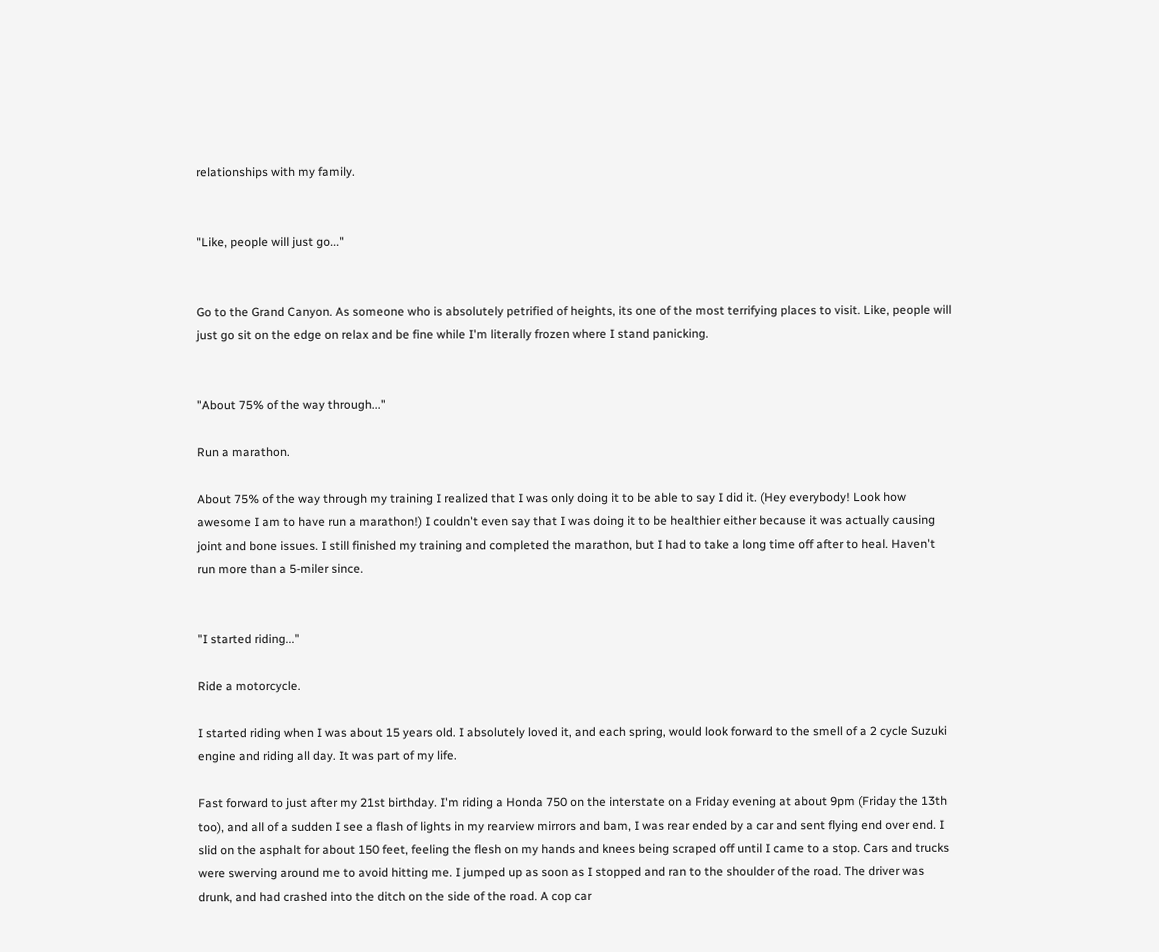relationships with my family.


"Like, people will just go..."


Go to the Grand Canyon. As someone who is absolutely petrified of heights, its one of the most terrifying places to visit. Like, people will just go sit on the edge on relax and be fine while I'm literally frozen where I stand panicking.


"About 75% of the way through..."

Run a marathon.

About 75% of the way through my training I realized that I was only doing it to be able to say I did it. (Hey everybody! Look how awesome I am to have run a marathon!) I couldn't even say that I was doing it to be healthier either because it was actually causing joint and bone issues. I still finished my training and completed the marathon, but I had to take a long time off after to heal. Haven't run more than a 5-miler since.


"I started riding..."

Ride a motorcycle.

I started riding when I was about 15 years old. I absolutely loved it, and each spring, would look forward to the smell of a 2 cycle Suzuki engine and riding all day. It was part of my life.

Fast forward to just after my 21st birthday. I'm riding a Honda 750 on the interstate on a Friday evening at about 9pm (Friday the 13th too), and all of a sudden I see a flash of lights in my rearview mirrors and bam, I was rear ended by a car and sent flying end over end. I slid on the asphalt for about 150 feet, feeling the flesh on my hands and knees being scraped off until I came to a stop. Cars and trucks were swerving around me to avoid hitting me. I jumped up as soon as I stopped and ran to the shoulder of the road. The driver was drunk, and had crashed into the ditch on the side of the road. A cop car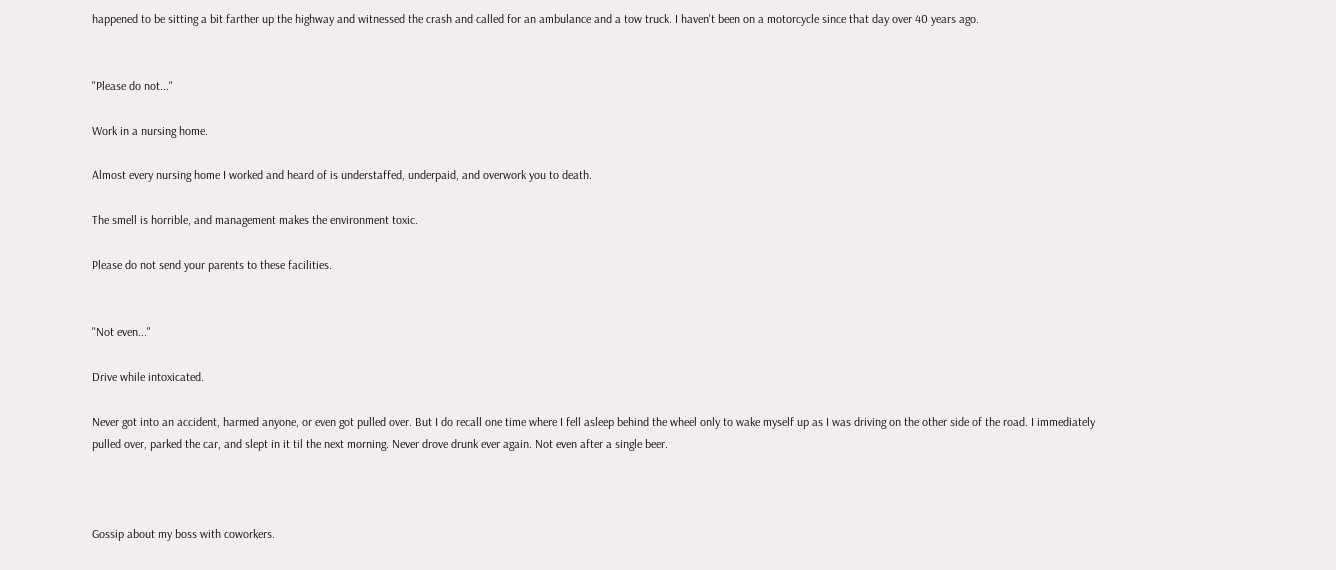happened to be sitting a bit farther up the highway and witnessed the crash and called for an ambulance and a tow truck. I haven't been on a motorcycle since that day over 40 years ago.


"Please do not..."

Work in a nursing home.

Almost every nursing home I worked and heard of is understaffed, underpaid, and overwork you to death.

The smell is horrible, and management makes the environment toxic.

Please do not send your parents to these facilities.


"Not even..."

Drive while intoxicated.

Never got into an accident, harmed anyone, or even got pulled over. But I do recall one time where I fell asleep behind the wheel only to wake myself up as I was driving on the other side of the road. I immediately pulled over, parked the car, and slept in it til the next morning. Never drove drunk ever again. Not even after a single beer.



Gossip about my boss with coworkers.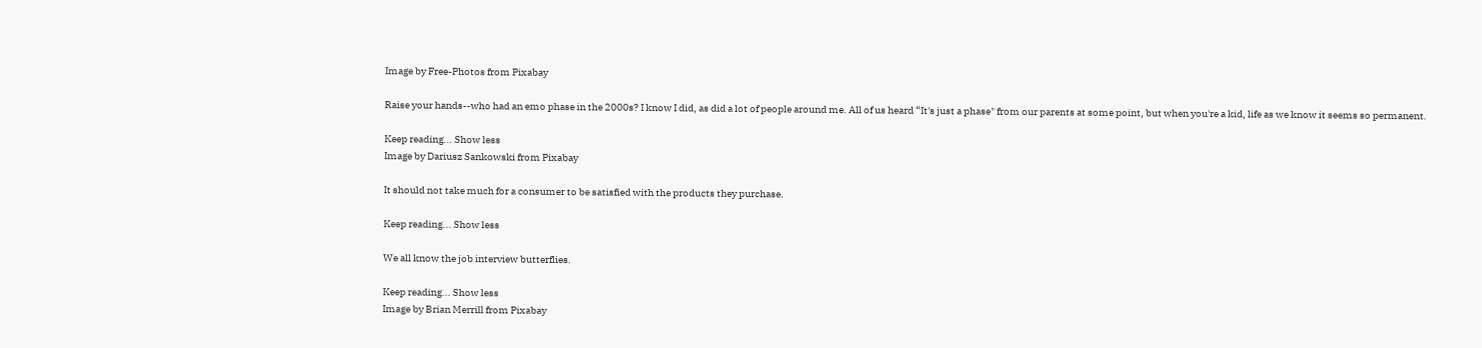Image by Free-Photos from Pixabay

Raise your hands--who had an emo phase in the 2000s? I know I did, as did a lot of people around me. All of us heard “It's just a phase" from our parents at some point, but when you're a kid, life as we know it seems so permanent.

Keep reading... Show less
Image by Dariusz Sankowski from Pixabay

It should not take much for a consumer to be satisfied with the products they purchase.

Keep reading... Show less

We all know the job interview butterflies.

Keep reading... Show less
Image by Brian Merrill from Pixabay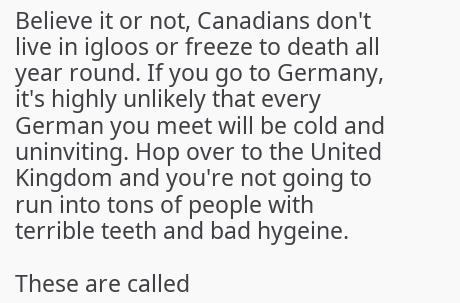Believe it or not, Canadians don't live in igloos or freeze to death all year round. If you go to Germany, it's highly unlikely that every German you meet will be cold and uninviting. Hop over to the United Kingdom and you're not going to run into tons of people with terrible teeth and bad hygeine.

These are called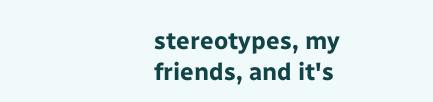stereotypes, my friends, and it's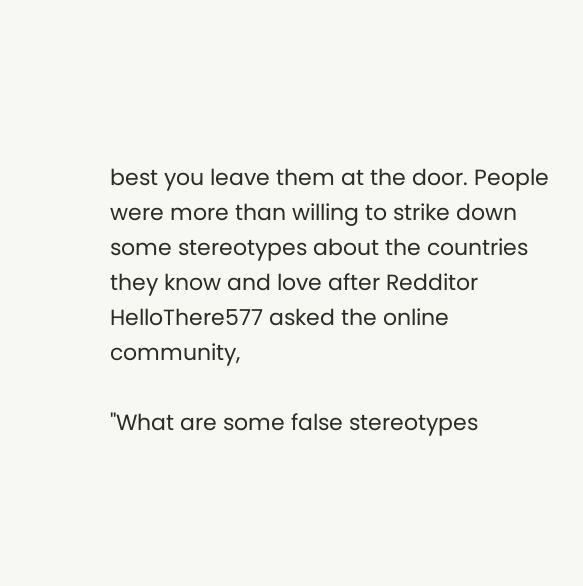best you leave them at the door. People were more than willing to strike down some stereotypes about the countries they know and love after Redditor HelloThere577 asked the online community,

"What are some false stereotypes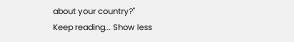about your country?"
Keep reading... Show less